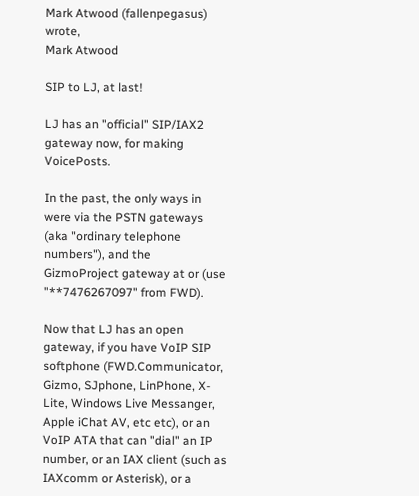Mark Atwood (fallenpegasus) wrote,
Mark Atwood

SIP to LJ, at last!

LJ has an "official" SIP/IAX2 gateway now, for making VoicePosts.

In the past, the only ways in were via the PSTN gateways (aka "ordinary telephone numbers"), and the GizmoProject gateway at or (use "**7476267097" from FWD).

Now that LJ has an open gateway, if you have VoIP SIP softphone (FWD.Communicator, Gizmo, SJphone, LinPhone, X-Lite, Windows Live Messanger, Apple iChat AV, etc etc), or an VoIP ATA that can "dial" an IP number, or an IAX client (such as IAXcomm or Asterisk), or a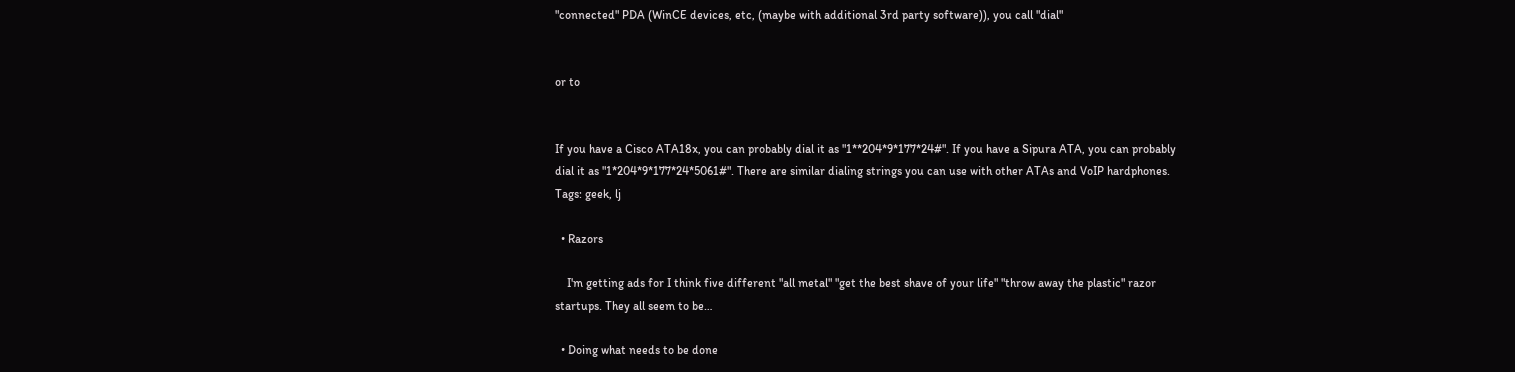"connected" PDA (WinCE devices, etc, (maybe with additional 3rd party software)), you call "dial"


or to


If you have a Cisco ATA18x, you can probably dial it as "1**204*9*177*24#". If you have a Sipura ATA, you can probably dial it as "1*204*9*177*24*5061#". There are similar dialing strings you can use with other ATAs and VoIP hardphones.
Tags: geek, lj

  • Razors

    I'm getting ads for I think five different "all metal" "get the best shave of your life" "throw away the plastic" razor startups. They all seem to be…

  • Doing what needs to be done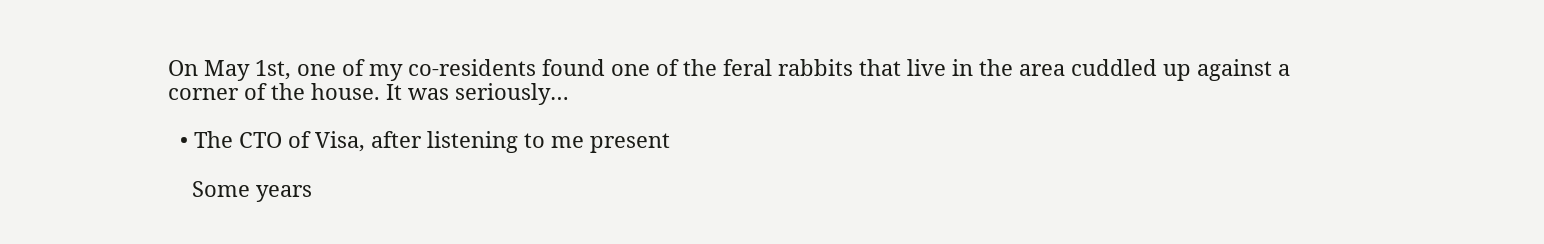On May 1st, one of my co-residents found one of the feral rabbits that live in the area cuddled up against a corner of the house. It was seriously…

  • The CTO of Visa, after listening to me present

    Some years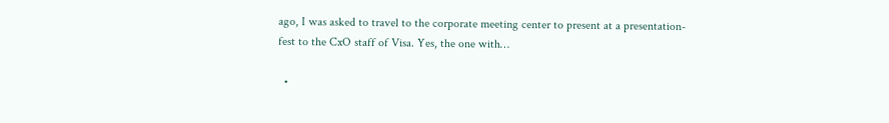ago, I was asked to travel to the corporate meeting center to present at a presentation-fest to the CxO staff of Visa. Yes, the one with…

  •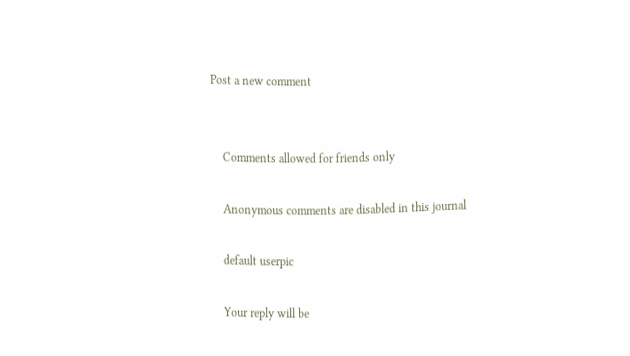Post a new comment


    Comments allowed for friends only

    Anonymous comments are disabled in this journal

    default userpic

    Your reply will be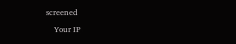screened

    Your IP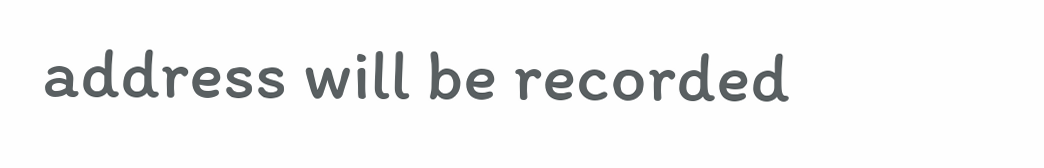address will be recorded